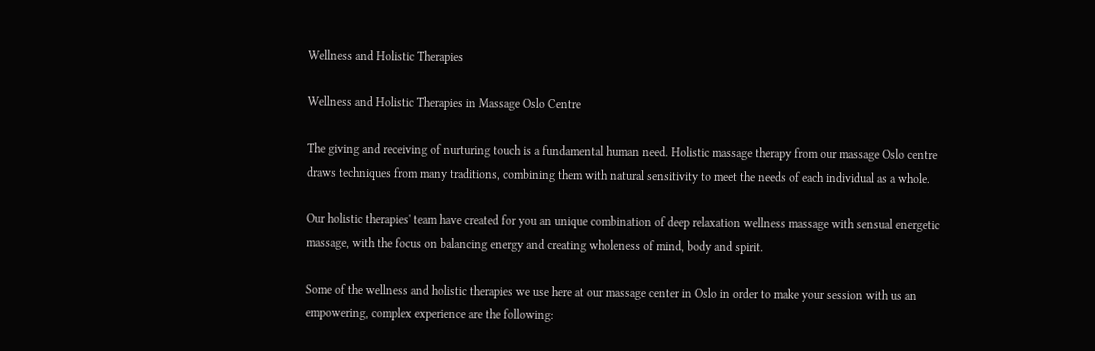Wellness and Holistic Therapies

Wellness and Holistic Therapies in Massage Oslo Centre

The giving and receiving of nurturing touch is a fundamental human need. Holistic massage therapy from our massage Oslo centre draws techniques from many traditions, combining them with natural sensitivity to meet the needs of each individual as a whole.

Our holistic therapies' team have created for you an unique combination of deep relaxation wellness massage with sensual energetic massage, with the focus on balancing energy and creating wholeness of mind, body and spirit.

Some of the wellness and holistic therapies we use here at our massage center in Oslo in order to make your session with us an empowering, complex experience are the following: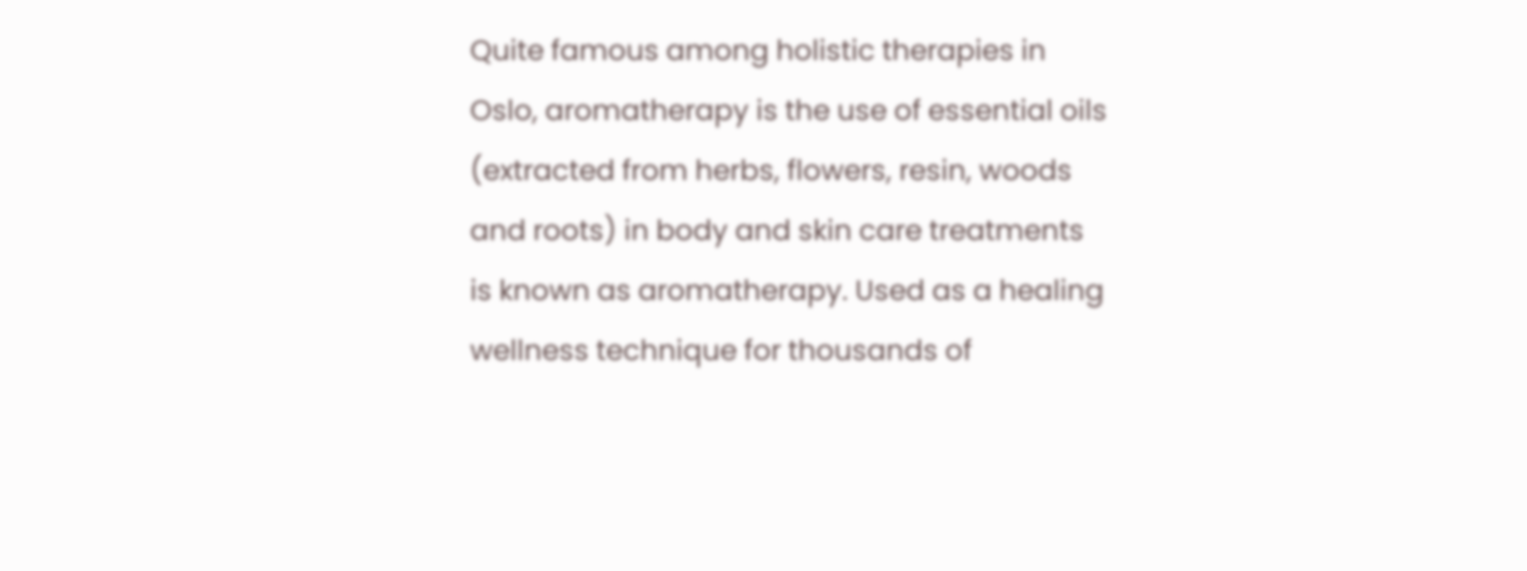Quite famous among holistic therapies in Oslo, aromatherapy is the use of essential oils (extracted from herbs, flowers, resin, woods and roots) in body and skin care treatments is known as aromatherapy. Used as a healing wellness technique for thousands of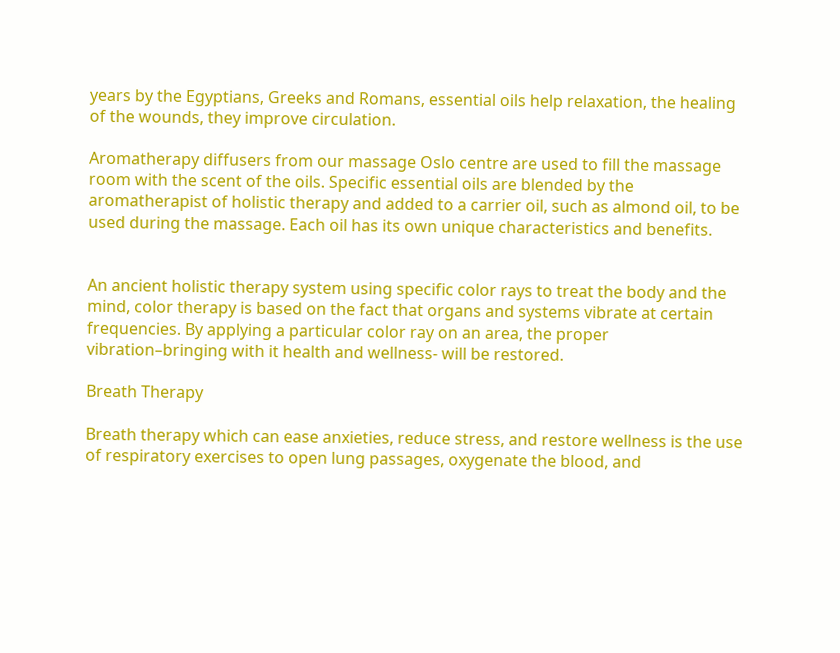years by the Egyptians, Greeks and Romans, essential oils help relaxation, the healing of the wounds, they improve circulation.

Aromatherapy diffusers from our massage Oslo centre are used to fill the massage room with the scent of the oils. Specific essential oils are blended by the aromatherapist of holistic therapy and added to a carrier oil, such as almond oil, to be used during the massage. Each oil has its own unique characteristics and benefits.


An ancient holistic therapy system using specific color rays to treat the body and the mind, color therapy is based on the fact that organs and systems vibrate at certain frequencies. By applying a particular color ray on an area, the proper vibration–bringing with it health and wellness- will be restored.

Breath Therapy

Breath therapy which can ease anxieties, reduce stress, and restore wellness is the use of respiratory exercises to open lung passages, oxygenate the blood, and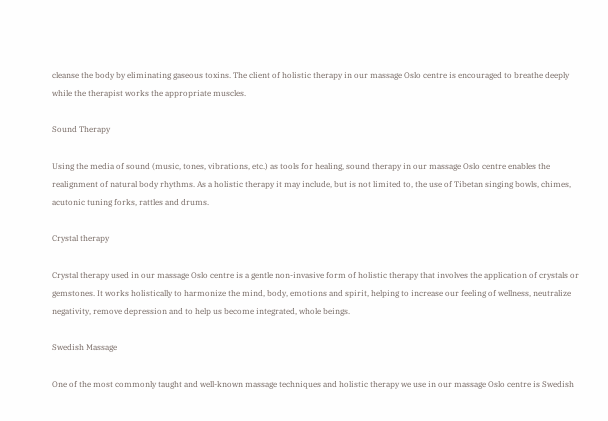cleanse the body by eliminating gaseous toxins. The client of holistic therapy in our massage Oslo centre is encouraged to breathe deeply while the therapist works the appropriate muscles.

Sound Therapy

Using the media of sound (music, tones, vibrations, etc.) as tools for healing, sound therapy in our massage Oslo centre enables the realignment of natural body rhythms. As a holistic therapy it may include, but is not limited to, the use of Tibetan singing bowls, chimes, acutonic tuning forks, rattles and drums.

Crystal therapy

Crystal therapy used in our massage Oslo centre is a gentle non-invasive form of holistic therapy that involves the application of crystals or gemstones. It works holistically to harmonize the mind, body, emotions and spirit, helping to increase our feeling of wellness, neutralize negativity, remove depression and to help us become integrated, whole beings.

Swedish Massage

One of the most commonly taught and well-known massage techniques and holistic therapy we use in our massage Oslo centre is Swedish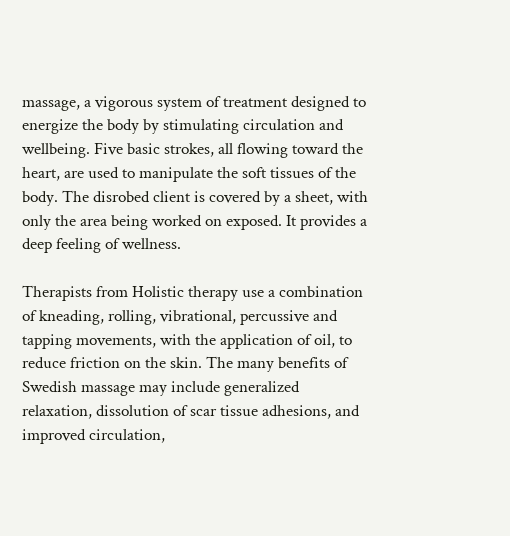massage, a vigorous system of treatment designed to energize the body by stimulating circulation and wellbeing. Five basic strokes, all flowing toward the heart, are used to manipulate the soft tissues of the body. The disrobed client is covered by a sheet, with only the area being worked on exposed. It provides a deep feeling of wellness.

Therapists from Holistic therapy use a combination of kneading, rolling, vibrational, percussive and tapping movements, with the application of oil, to reduce friction on the skin. The many benefits of Swedish massage may include generalized relaxation, dissolution of scar tissue adhesions, and improved circulation,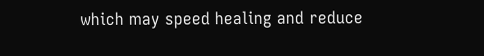which may speed healing and reduce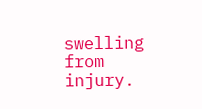swelling from injury.